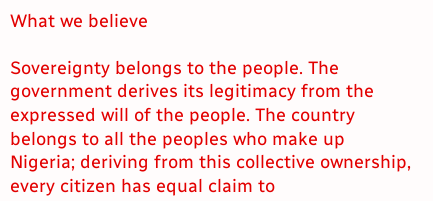What we believe

Sovereignty belongs to the people. The government derives its legitimacy from the expressed will of the people. The country belongs to all the peoples who make up Nigeria; deriving from this collective ownership, every citizen has equal claim to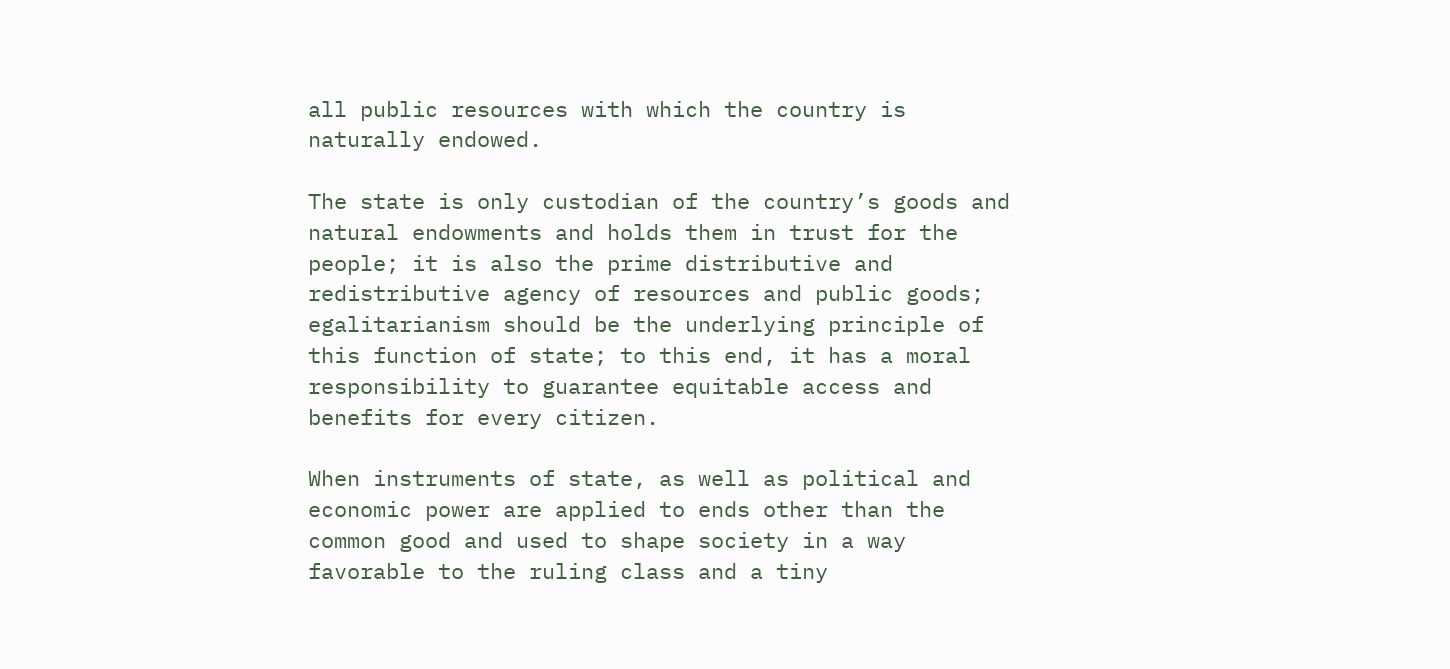all public resources with which the country is naturally endowed.

The state is only custodian of the country’s goods and natural endowments and holds them in trust for the people; it is also the prime distributive and redistributive agency of resources and public goods; egalitarianism should be the underlying principle of this function of state; to this end, it has a moral responsibility to guarantee equitable access and benefits for every citizen.

When instruments of state, as well as political and economic power are applied to ends other than the common good and used to shape society in a way favorable to the ruling class and a tiny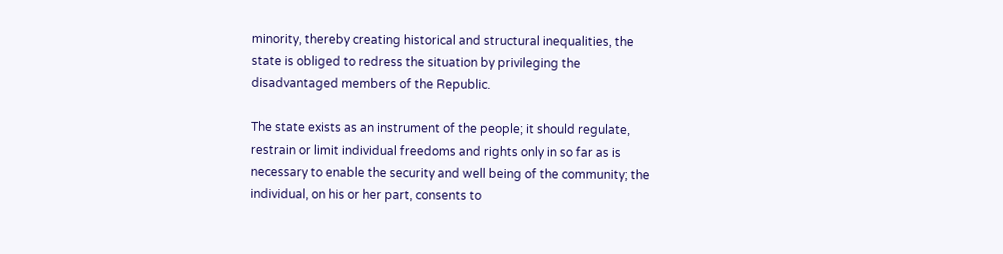minority, thereby creating historical and structural inequalities, the state is obliged to redress the situation by privileging the disadvantaged members of the Republic.

The state exists as an instrument of the people; it should regulate, restrain or limit individual freedoms and rights only in so far as is necessary to enable the security and well being of the community; the individual, on his or her part, consents to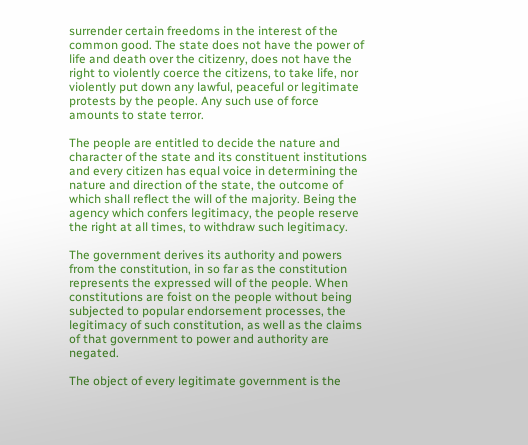surrender certain freedoms in the interest of the common good. The state does not have the power of life and death over the citizenry, does not have the right to violently coerce the citizens, to take life, nor violently put down any lawful, peaceful or legitimate protests by the people. Any such use of force amounts to state terror.

The people are entitled to decide the nature and character of the state and its constituent institutions and every citizen has equal voice in determining the nature and direction of the state, the outcome of which shall reflect the will of the majority. Being the agency which confers legitimacy, the people reserve the right at all times, to withdraw such legitimacy.

The government derives its authority and powers from the constitution, in so far as the constitution represents the expressed will of the people. When constitutions are foist on the people without being subjected to popular endorsement processes, the legitimacy of such constitution, as well as the claims of that government to power and authority are negated.

The object of every legitimate government is the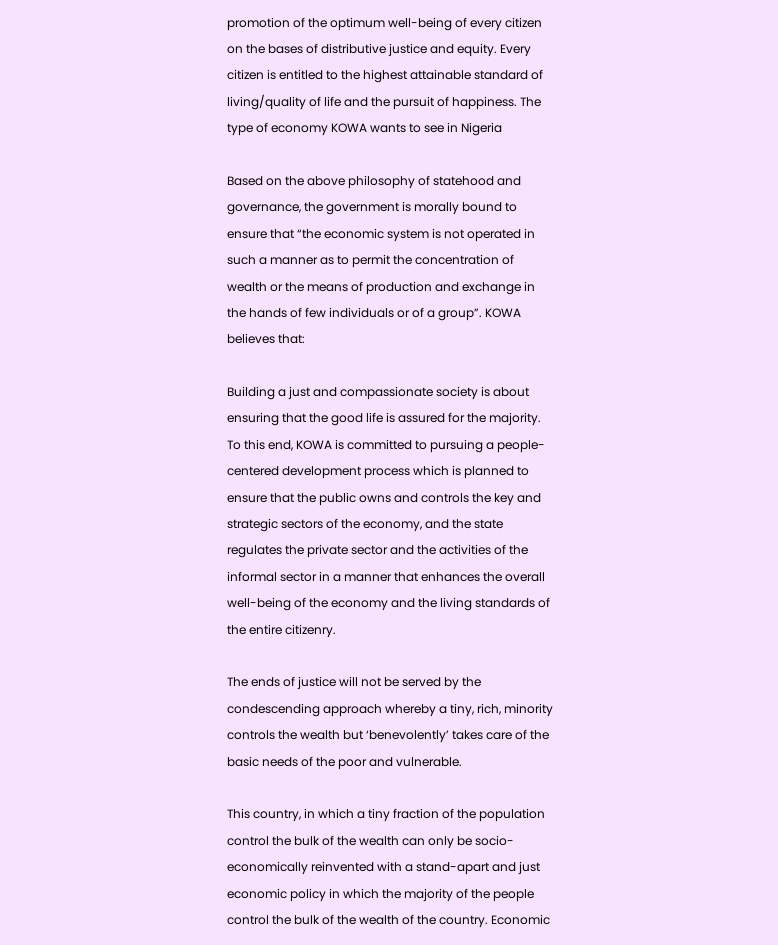promotion of the optimum well-being of every citizen on the bases of distributive justice and equity. Every citizen is entitled to the highest attainable standard of living/quality of life and the pursuit of happiness. The type of economy KOWA wants to see in Nigeria

Based on the above philosophy of statehood and governance, the government is morally bound to ensure that “the economic system is not operated in such a manner as to permit the concentration of wealth or the means of production and exchange in the hands of few individuals or of a group”. KOWA believes that:

Building a just and compassionate society is about ensuring that the good life is assured for the majority. To this end, KOWA is committed to pursuing a people-centered development process which is planned to ensure that the public owns and controls the key and strategic sectors of the economy, and the state regulates the private sector and the activities of the informal sector in a manner that enhances the overall well-being of the economy and the living standards of the entire citizenry.

The ends of justice will not be served by the condescending approach whereby a tiny, rich, minority controls the wealth but ‘benevolently’ takes care of the basic needs of the poor and vulnerable.

This country, in which a tiny fraction of the population control the bulk of the wealth can only be socio-economically reinvented with a stand-apart and just economic policy in which the majority of the people control the bulk of the wealth of the country. Economic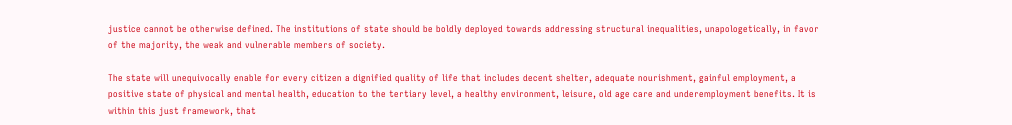justice cannot be otherwise defined. The institutions of state should be boldly deployed towards addressing structural inequalities, unapologetically, in favor of the majority, the weak and vulnerable members of society.

The state will unequivocally enable for every citizen a dignified quality of life that includes decent shelter, adequate nourishment, gainful employment, a positive state of physical and mental health, education to the tertiary level, a healthy environment, leisure, old age care and underemployment benefits. It is within this just framework, that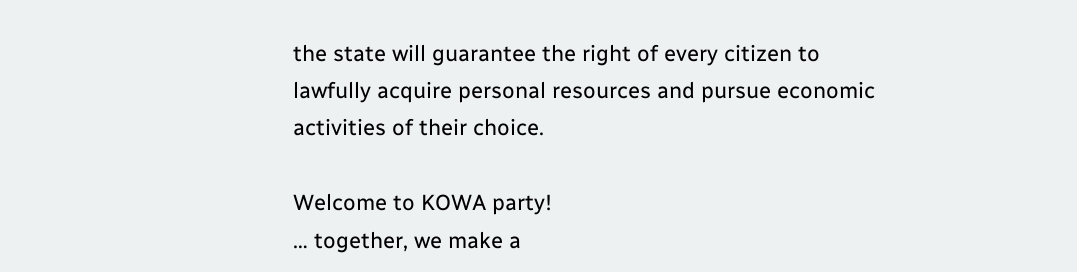the state will guarantee the right of every citizen to lawfully acquire personal resources and pursue economic activities of their choice.

Welcome to KOWA party!
… together, we make a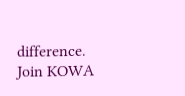difference. Join KOWA